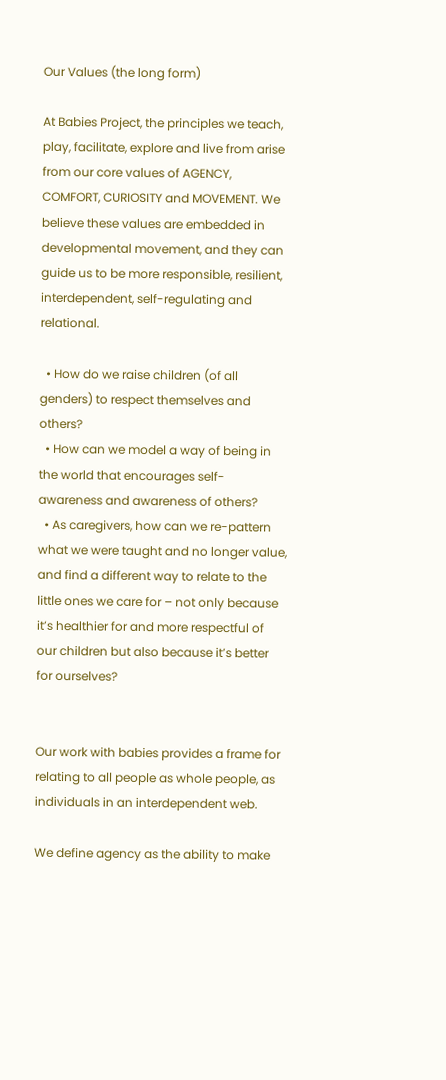Our Values (the long form)

At Babies Project, the principles we teach, play, facilitate, explore and live from arise from our core values of AGENCY, COMFORT, CURIOSITY and MOVEMENT. We believe these values are embedded in developmental movement, and they can guide us to be more responsible, resilient, interdependent, self-regulating and relational.

  • How do we raise children (of all genders) to respect themselves and others?
  • How can we model a way of being in the world that encourages self-awareness and awareness of others?
  • As caregivers, how can we re-pattern what we were taught and no longer value, and find a different way to relate to the little ones we care for – not only because it’s healthier for and more respectful of our children but also because it’s better for ourselves?


Our work with babies provides a frame for relating to all people as whole people, as individuals in an interdependent web.

We define agency as the ability to make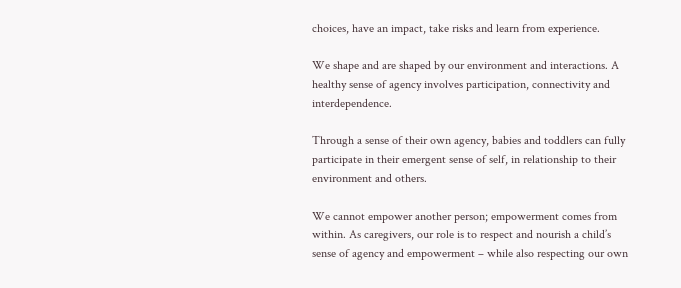choices, have an impact, take risks and learn from experience.

We shape and are shaped by our environment and interactions. A healthy sense of agency involves participation, connectivity and interdependence.

Through a sense of their own agency, babies and toddlers can fully participate in their emergent sense of self, in relationship to their environment and others.

We cannot empower another person; empowerment comes from within. As caregivers, our role is to respect and nourish a child’s sense of agency and empowerment – while also respecting our own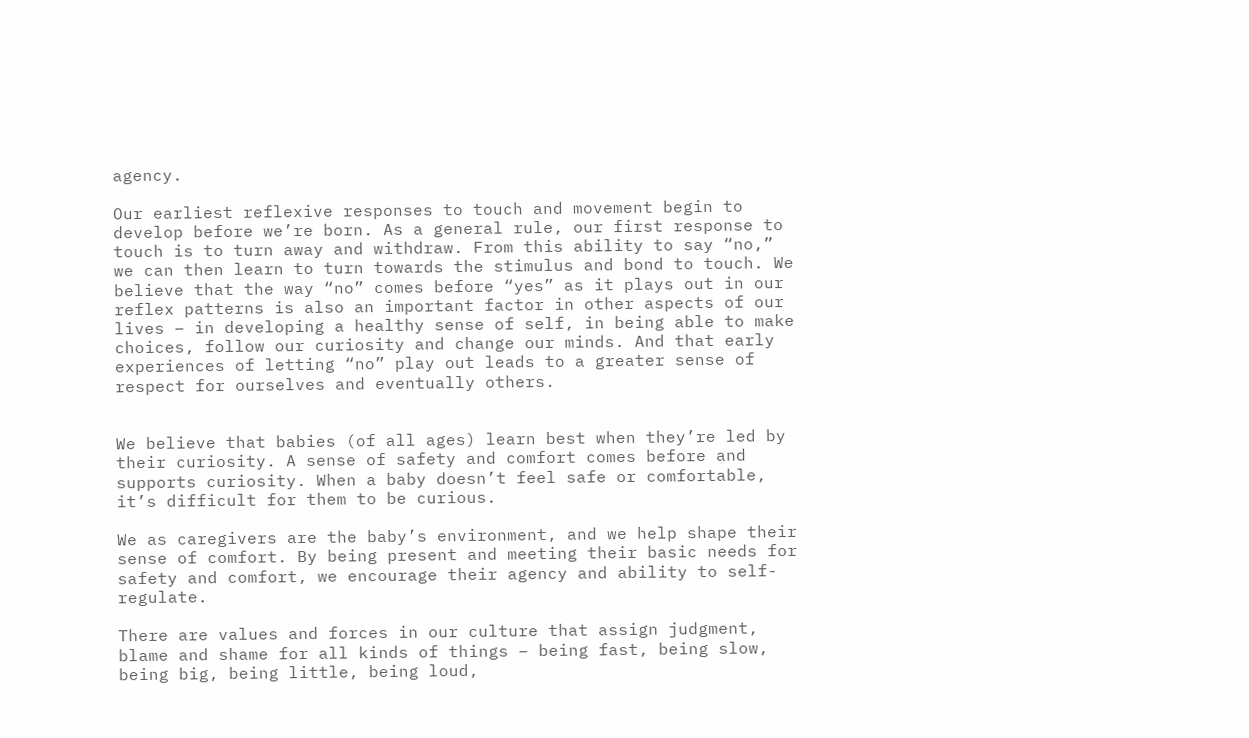agency.

Our earliest reflexive responses to touch and movement begin to develop before we’re born. As a general rule, our first response to touch is to turn away and withdraw. From this ability to say “no,” we can then learn to turn towards the stimulus and bond to touch. We believe that the way “no” comes before “yes” as it plays out in our reflex patterns is also an important factor in other aspects of our lives – in developing a healthy sense of self, in being able to make choices, follow our curiosity and change our minds. And that early experiences of letting “no” play out leads to a greater sense of respect for ourselves and eventually others.


We believe that babies (of all ages) learn best when they’re led by their curiosity. A sense of safety and comfort comes before and supports curiosity. When a baby doesn’t feel safe or comfortable, it’s difficult for them to be curious.

We as caregivers are the baby’s environment, and we help shape their sense of comfort. By being present and meeting their basic needs for safety and comfort, we encourage their agency and ability to self-regulate.

There are values and forces in our culture that assign judgment, blame and shame for all kinds of things – being fast, being slow, being big, being little, being loud,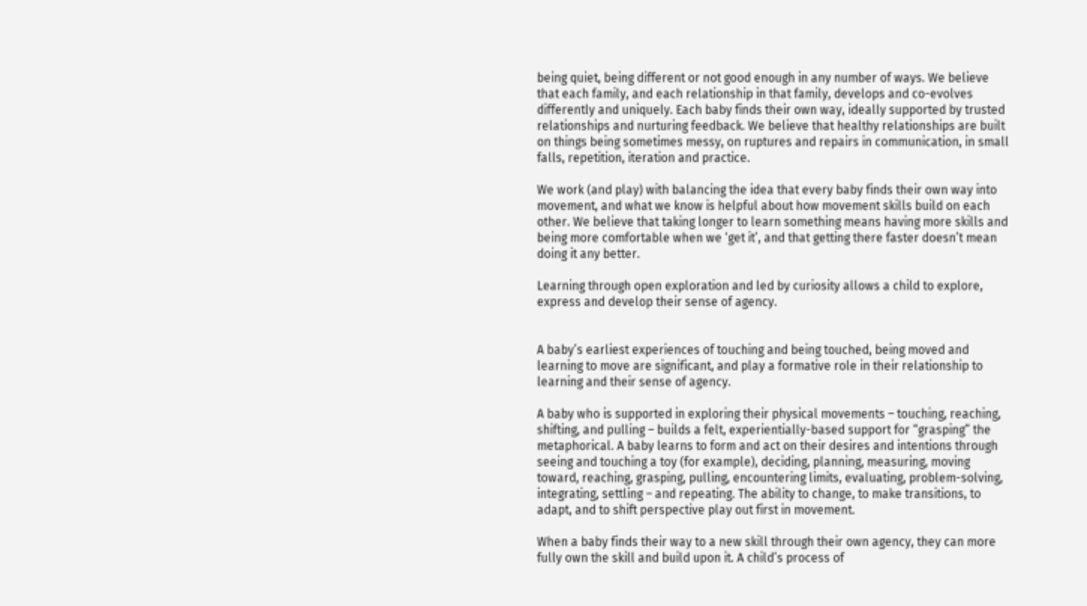being quiet, being different or not good enough in any number of ways. We believe that each family, and each relationship in that family, develops and co-evolves differently and uniquely. Each baby finds their own way, ideally supported by trusted relationships and nurturing feedback. We believe that healthy relationships are built on things being sometimes messy, on ruptures and repairs in communication, in small falls, repetition, iteration and practice.

We work (and play) with balancing the idea that every baby finds their own way into movement, and what we know is helpful about how movement skills build on each other. We believe that taking longer to learn something means having more skills and being more comfortable when we ‘get it’, and that getting there faster doesn’t mean doing it any better.

Learning through open exploration and led by curiosity allows a child to explore, express and develop their sense of agency.


A baby’s earliest experiences of touching and being touched, being moved and learning to move are significant, and play a formative role in their relationship to learning and their sense of agency.

A baby who is supported in exploring their physical movements – touching, reaching, shifting, and pulling – builds a felt, experientially-based support for “grasping” the metaphorical. A baby learns to form and act on their desires and intentions through seeing and touching a toy (for example), deciding, planning, measuring, moving toward, reaching, grasping, pulling, encountering limits, evaluating, problem-solving, integrating, settling – and repeating. The ability to change, to make transitions, to adapt, and to shift perspective play out first in movement.

When a baby finds their way to a new skill through their own agency, they can more fully own the skill and build upon it. A child’s process of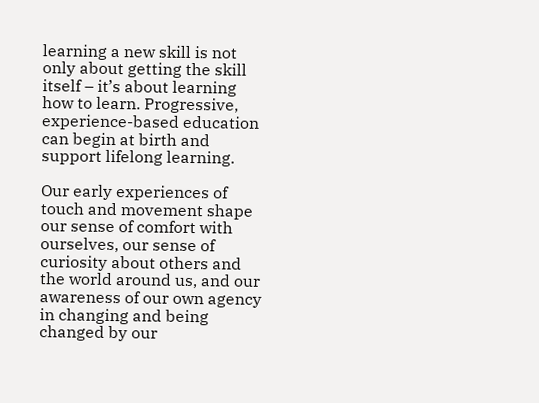learning a new skill is not only about getting the skill itself – it’s about learning how to learn. Progressive, experience-based education can begin at birth and support lifelong learning.

Our early experiences of touch and movement shape our sense of comfort with ourselves, our sense of curiosity about others and the world around us, and our awareness of our own agency in changing and being changed by our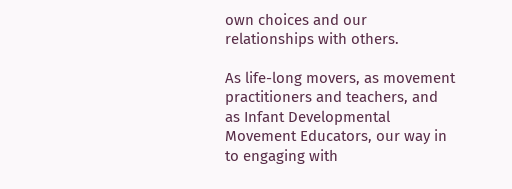own choices and our relationships with others.

As life-long movers, as movement practitioners and teachers, and as Infant Developmental Movement Educators, our way in to engaging with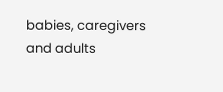babies, caregivers and adults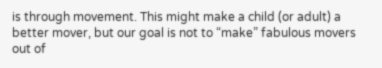is through movement. This might make a child (or adult) a better mover, but our goal is not to “make” fabulous movers out of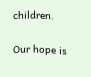children.

Our hope is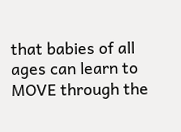that babies of all ages can learn to MOVE through the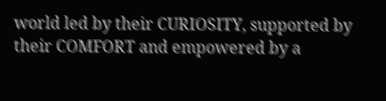world led by their CURIOSITY, supported by their COMFORT and empowered by a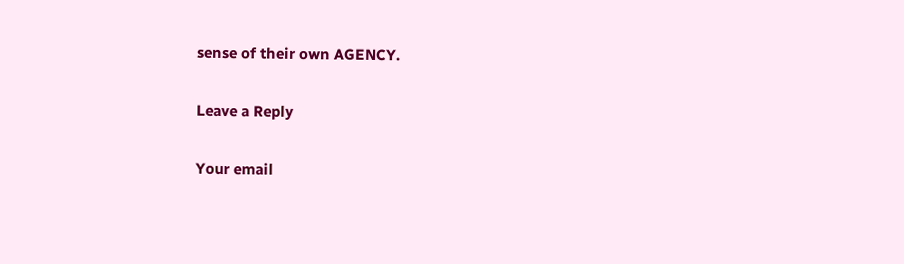sense of their own AGENCY.

Leave a Reply

Your email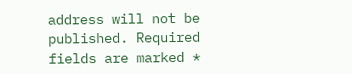address will not be published. Required fields are marked *